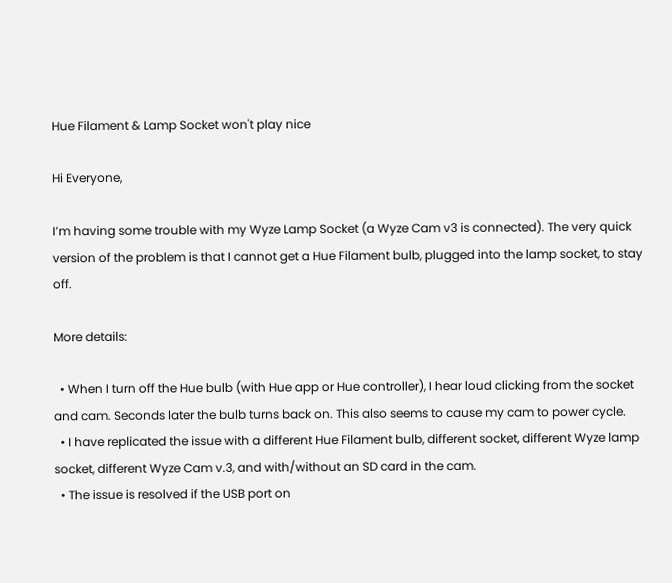Hue Filament & Lamp Socket won't play nice

Hi Everyone,

I’m having some trouble with my Wyze Lamp Socket (a Wyze Cam v3 is connected). The very quick version of the problem is that I cannot get a Hue Filament bulb, plugged into the lamp socket, to stay off.

More details:

  • When I turn off the Hue bulb (with Hue app or Hue controller), I hear loud clicking from the socket and cam. Seconds later the bulb turns back on. This also seems to cause my cam to power cycle.
  • I have replicated the issue with a different Hue Filament bulb, different socket, different Wyze lamp socket, different Wyze Cam v.3, and with/without an SD card in the cam.
  • The issue is resolved if the USB port on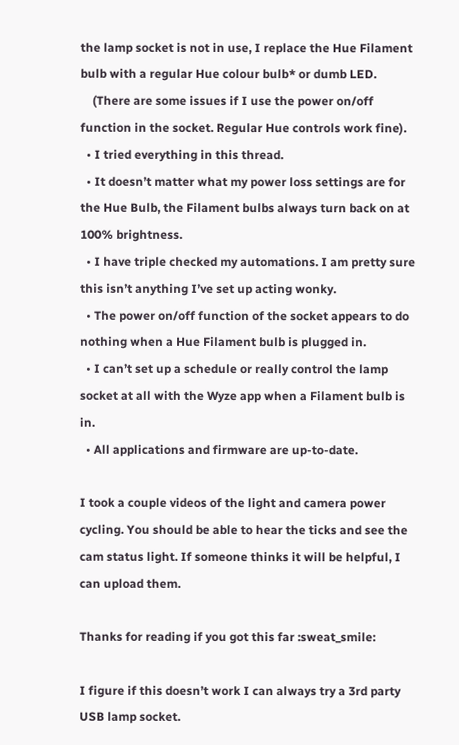the lamp socket is not in use, I replace the Hue Filament bulb with a regular Hue colour bulb* or dumb LED.
    (There are some issues if I use the power on/off function in the socket. Regular Hue controls work fine).
  • I tried everything in this thread.
  • It doesn’t matter what my power loss settings are for the Hue Bulb, the Filament bulbs always turn back on at 100% brightness.
  • I have triple checked my automations. I am pretty sure this isn’t anything I’ve set up acting wonky.
  • The power on/off function of the socket appears to do nothing when a Hue Filament bulb is plugged in.
  • I can’t set up a schedule or really control the lamp socket at all with the Wyze app when a Filament bulb is in.
  • All applications and firmware are up-to-date.

I took a couple videos of the light and camera power cycling. You should be able to hear the ticks and see the cam status light. If someone thinks it will be helpful, I can upload them.

Thanks for reading if you got this far :sweat_smile:

I figure if this doesn’t work I can always try a 3rd party USB lamp socket.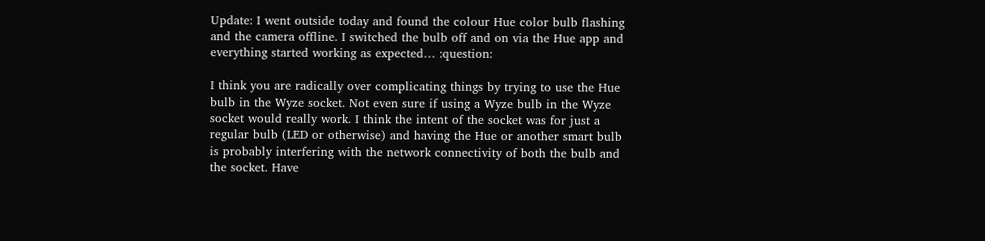Update: I went outside today and found the colour Hue color bulb flashing and the camera offline. I switched the bulb off and on via the Hue app and everything started working as expected… :question:

I think you are radically over complicating things by trying to use the Hue bulb in the Wyze socket. Not even sure if using a Wyze bulb in the Wyze socket would really work. I think the intent of the socket was for just a regular bulb (LED or otherwise) and having the Hue or another smart bulb is probably interfering with the network connectivity of both the bulb and the socket. Have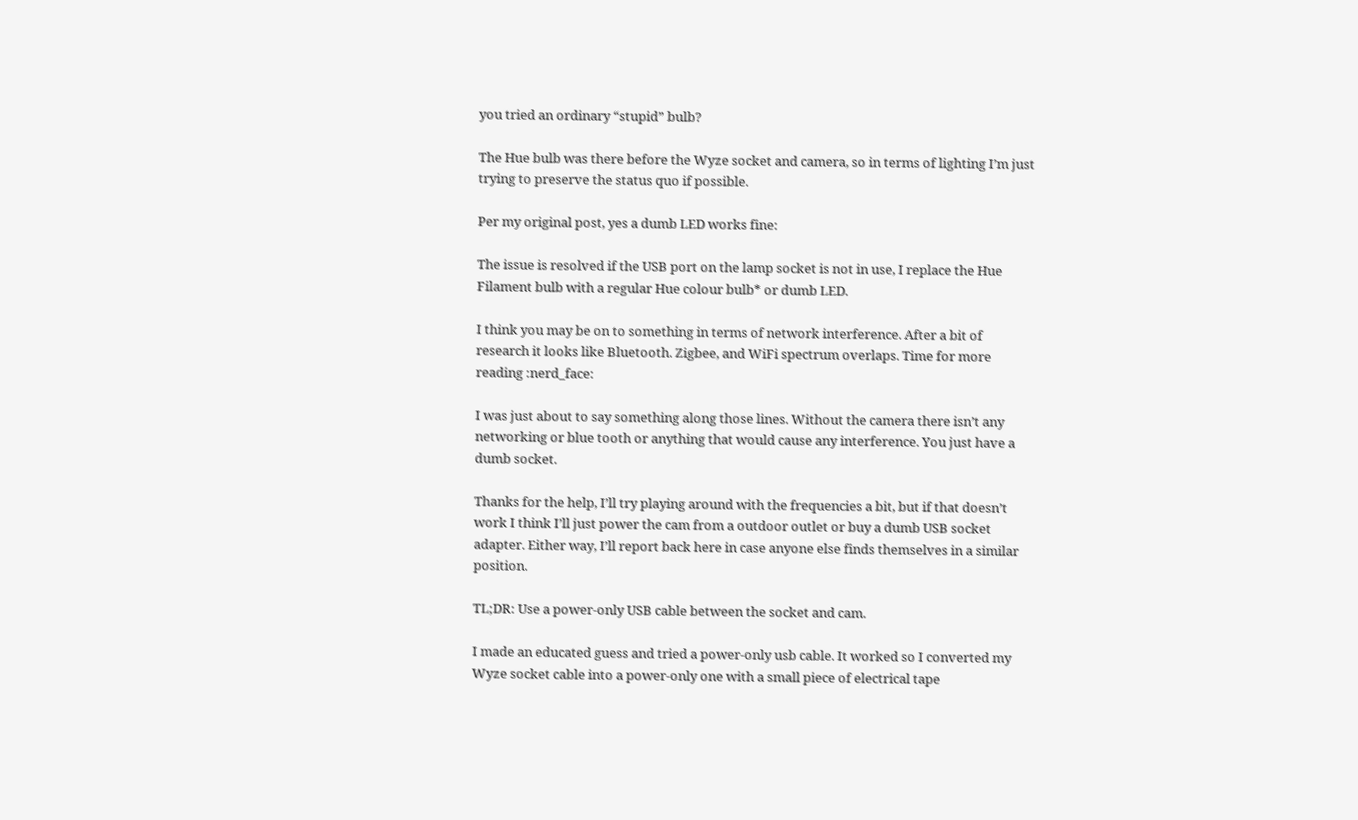you tried an ordinary “stupid” bulb?

The Hue bulb was there before the Wyze socket and camera, so in terms of lighting I’m just trying to preserve the status quo if possible.

Per my original post, yes a dumb LED works fine:

The issue is resolved if the USB port on the lamp socket is not in use, I replace the Hue Filament bulb with a regular Hue colour bulb* or dumb LED.

I think you may be on to something in terms of network interference. After a bit of research it looks like Bluetooth. Zigbee, and WiFi spectrum overlaps. Time for more reading :nerd_face:

I was just about to say something along those lines. Without the camera there isn’t any networking or blue tooth or anything that would cause any interference. You just have a dumb socket.

Thanks for the help, I’ll try playing around with the frequencies a bit, but if that doesn’t work I think I’ll just power the cam from a outdoor outlet or buy a dumb USB socket adapter. Either way, I’ll report back here in case anyone else finds themselves in a similar position.

TL;DR: Use a power-only USB cable between the socket and cam.

I made an educated guess and tried a power-only usb cable. It worked so I converted my Wyze socket cable into a power-only one with a small piece of electrical tape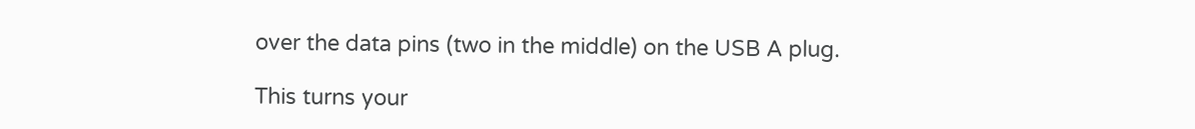over the data pins (two in the middle) on the USB A plug.

This turns your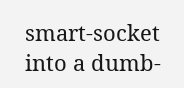smart-socket into a dumb-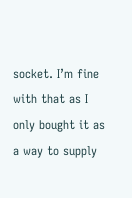socket. I’m fine with that as I only bought it as a way to supply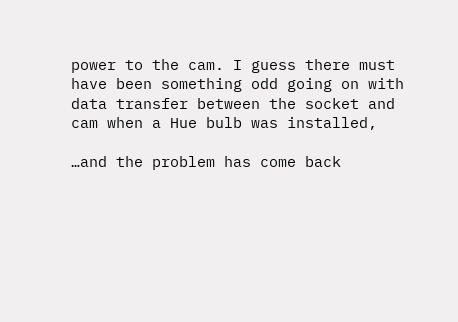power to the cam. I guess there must have been something odd going on with data transfer between the socket and cam when a Hue bulb was installed,

…and the problem has come back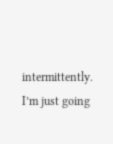intermittently. I’m just going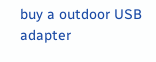buy a outdoor USB adapter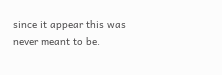since it appear this was never meant to be.